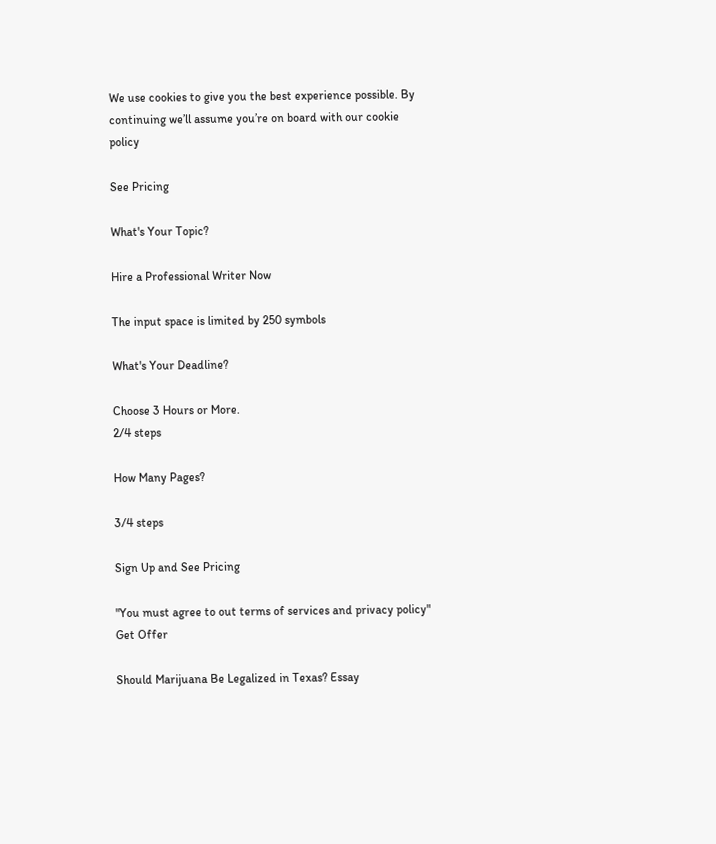We use cookies to give you the best experience possible. By continuing we’ll assume you’re on board with our cookie policy

See Pricing

What's Your Topic?

Hire a Professional Writer Now

The input space is limited by 250 symbols

What's Your Deadline?

Choose 3 Hours or More.
2/4 steps

How Many Pages?

3/4 steps

Sign Up and See Pricing

"You must agree to out terms of services and privacy policy"
Get Offer

Should Marijuana Be Legalized in Texas? Essay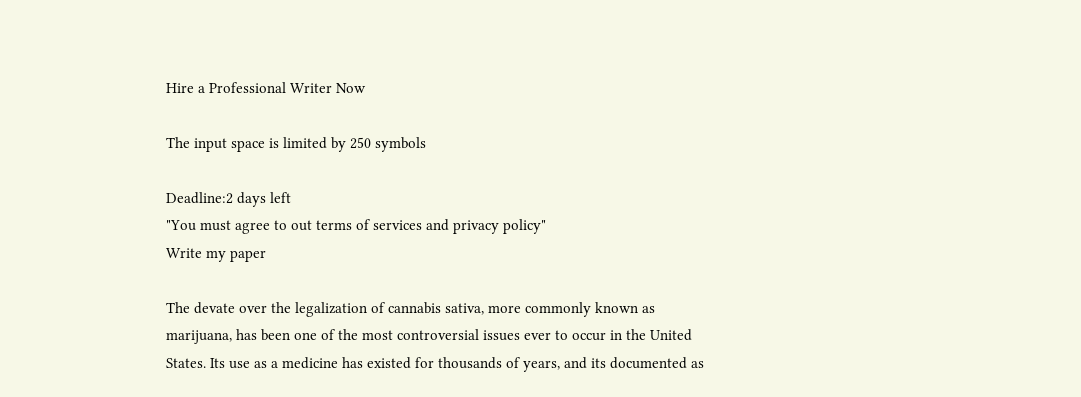Hire a Professional Writer Now

The input space is limited by 250 symbols

Deadline:2 days left
"You must agree to out terms of services and privacy policy"
Write my paper

The devate over the legalization of cannabis sativa, more commonly known as marijuana, has been one of the most controversial issues ever to occur in the United States. Its use as a medicine has existed for thousands of years, and its documented as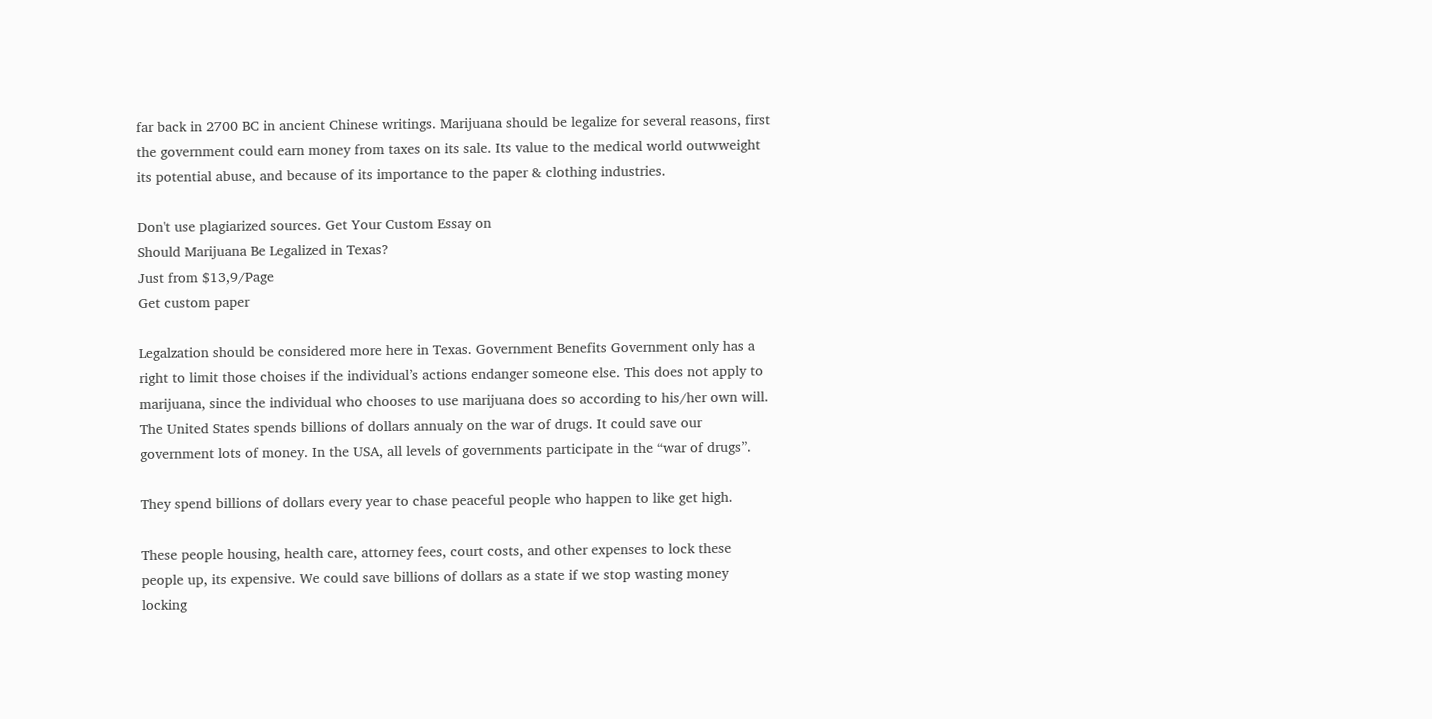far back in 2700 BC in ancient Chinese writings. Marijuana should be legalize for several reasons, first the government could earn money from taxes on its sale. Its value to the medical world outwweight its potential abuse, and because of its importance to the paper & clothing industries.

Don't use plagiarized sources. Get Your Custom Essay on
Should Marijuana Be Legalized in Texas?
Just from $13,9/Page
Get custom paper

Legalzation should be considered more here in Texas. Government Benefits Government only has a right to limit those choises if the individual’s actions endanger someone else. This does not apply to marijuana, since the individual who chooses to use marijuana does so according to his/her own will. The United States spends billions of dollars annualy on the war of drugs. It could save our government lots of money. In the USA, all levels of governments participate in the “war of drugs”.

They spend billions of dollars every year to chase peaceful people who happen to like get high.

These people housing, health care, attorney fees, court costs, and other expenses to lock these people up, its expensive. We could save billions of dollars as a state if we stop wasting money locking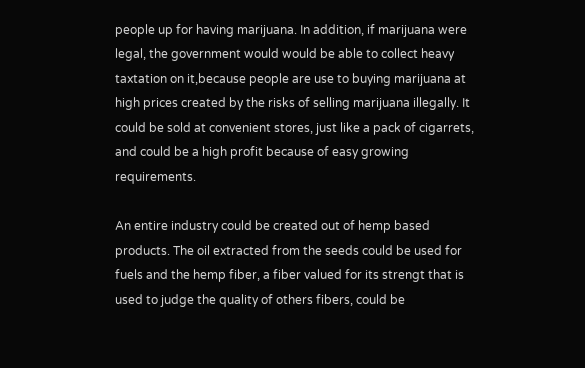people up for having marijuana. In addition, if marijuana were legal, the government would would be able to collect heavy taxtation on it,because people are use to buying marijuana at high prices created by the risks of selling marijuana illegally. It could be sold at convenient stores, just like a pack of cigarrets, and could be a high profit because of easy growing requirements.

An entire industry could be created out of hemp based products. The oil extracted from the seeds could be used for fuels and the hemp fiber, a fiber valued for its strengt that is used to judge the quality of others fibers, could be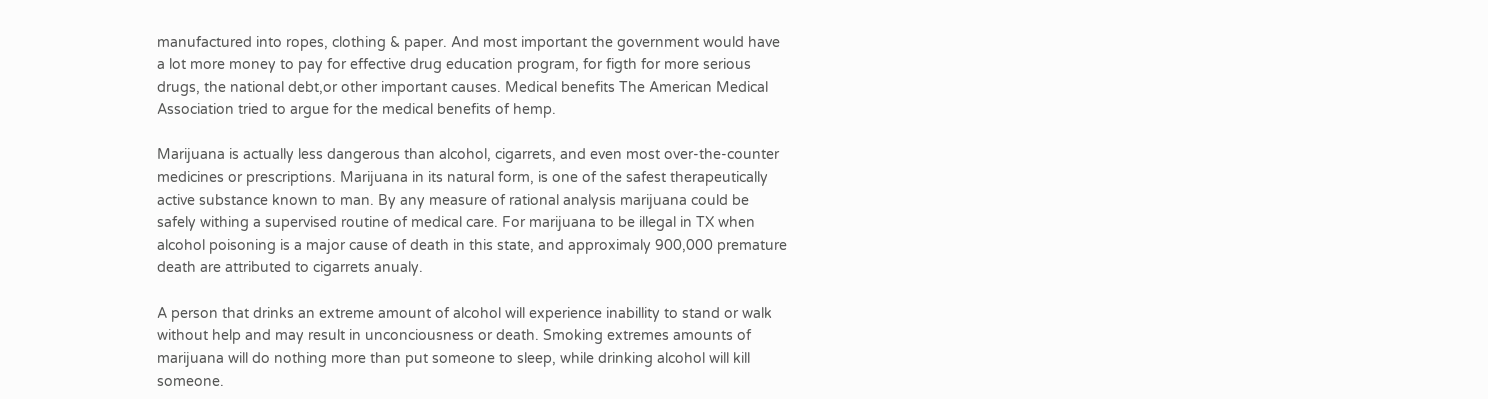manufactured into ropes, clothing & paper. And most important the government would have a lot more money to pay for effective drug education program, for figth for more serious drugs, the national debt,or other important causes. Medical benefits The American Medical Association tried to argue for the medical benefits of hemp.

Marijuana is actually less dangerous than alcohol, cigarrets, and even most over-the-counter medicines or prescriptions. Marijuana in its natural form, is one of the safest therapeutically active substance known to man. By any measure of rational analysis marijuana could be safely withing a supervised routine of medical care. For marijuana to be illegal in TX when alcohol poisoning is a major cause of death in this state, and approximaly 900,000 premature death are attributed to cigarrets anualy.

A person that drinks an extreme amount of alcohol will experience inabillity to stand or walk without help and may result in unconciousness or death. Smoking extremes amounts of marijuana will do nothing more than put someone to sleep, while drinking alcohol will kill someone.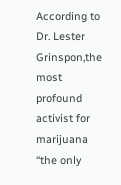According to Dr. Lester Grinspon,the most profound activist for marijuana “the only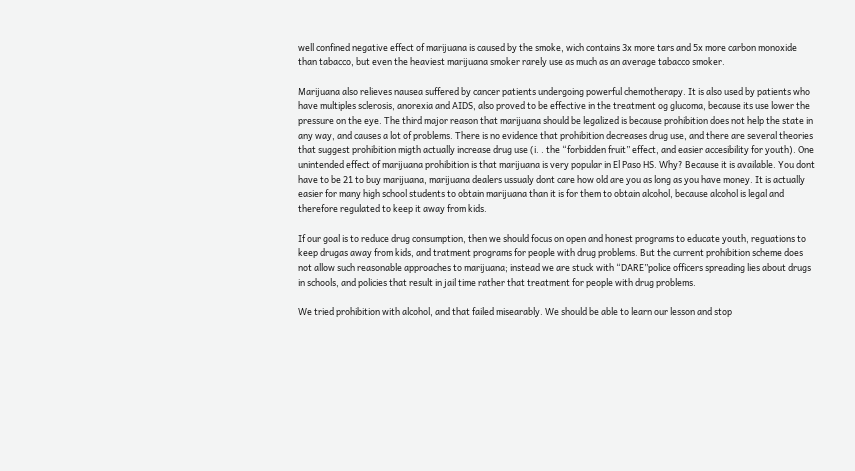well confined negative effect of marijuana is caused by the smoke, wich contains 3x more tars and 5x more carbon monoxide than tabacco, but even the heaviest marijuana smoker rarely use as much as an average tabacco smoker.

Marijuana also relieves nausea suffered by cancer patients undergoing powerful chemotherapy. It is also used by patients who have multiples sclerosis, anorexia and AIDS, also proved to be effective in the treatment og glucoma, because its use lower the pressure on the eye. The third major reason that marijuana should be legalized is because prohibition does not help the state in any way, and causes a lot of problems. There is no evidence that prohibition decreases drug use, and there are several theories that suggest prohibition migth actually increase drug use (i. . the “forbidden fruit” effect, and easier accesibility for youth). One unintended effect of marijuana prohibition is that marijuana is very popular in El Paso HS. Why? Because it is available. You dont have to be 21 to buy marijuana, marijuana dealers ussualy dont care how old are you as long as you have money. It is actually easier for many high school students to obtain marijuana than it is for them to obtain alcohol, because alcohol is legal and therefore regulated to keep it away from kids.

If our goal is to reduce drug consumption, then we should focus on open and honest programs to educate youth, reguations to keep drugas away from kids, and tratment programs for people with drug problems. But the current prohibition scheme does not allow such reasonable approaches to marijuana; instead we are stuck with “DARE”police officers spreading lies about drugs in schools, and policies that result in jail time rather that treatment for people with drug problems.

We tried prohibition with alcohol, and that failed misearably. We should be able to learn our lesson and stop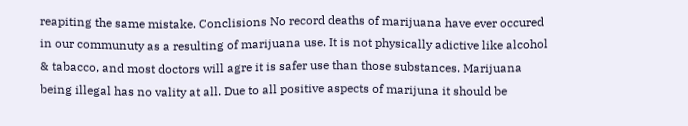reapiting the same mistake. Conclisions No record deaths of marijuana have ever occured in our communuty as a resulting of marijuana use. It is not physically adictive like alcohol & tabacco, and most doctors will agre it is safer use than those substances. Marijuana being illegal has no vality at all. Due to all positive aspects of marijuna it should be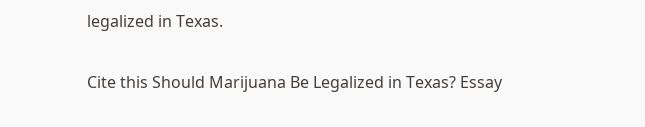legalized in Texas.

Cite this Should Marijuana Be Legalized in Texas? Essay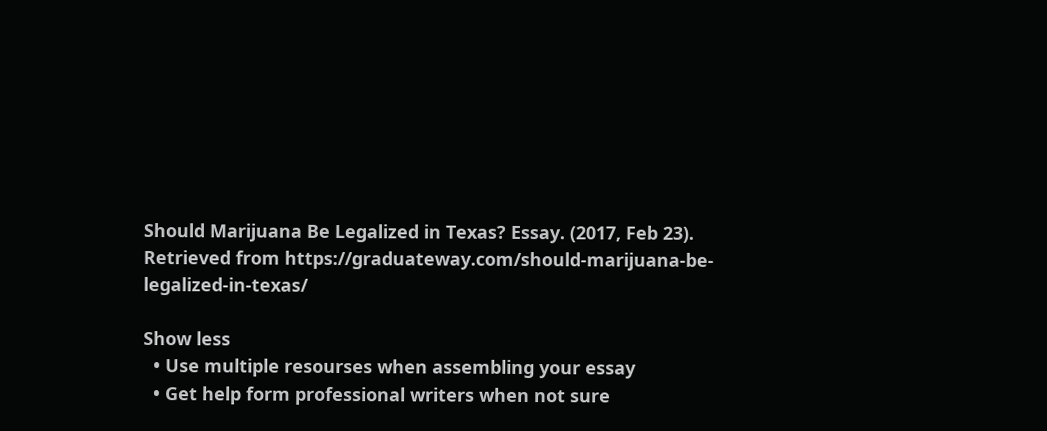Should Marijuana Be Legalized in Texas? Essay. (2017, Feb 23). Retrieved from https://graduateway.com/should-marijuana-be-legalized-in-texas/

Show less
  • Use multiple resourses when assembling your essay
  • Get help form professional writers when not sure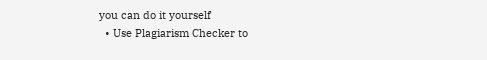you can do it yourself
  • Use Plagiarism Checker to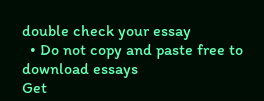double check your essay
  • Do not copy and paste free to download essays
Get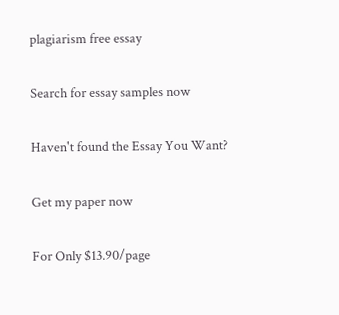plagiarism free essay

Search for essay samples now

Haven't found the Essay You Want?

Get my paper now

For Only $13.90/page